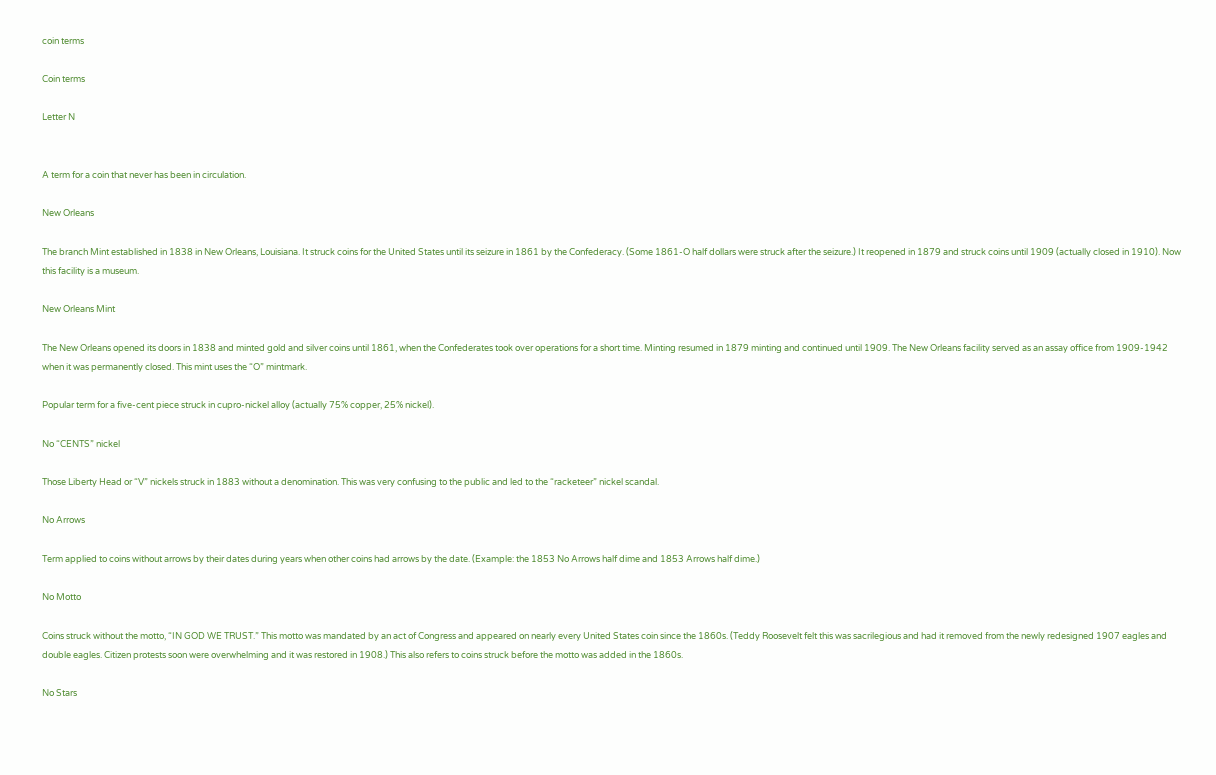coin terms

Coin terms

Letter N


A term for a coin that never has been in circulation.

New Orleans

The branch Mint established in 1838 in New Orleans, Louisiana. It struck coins for the United States until its seizure in 1861 by the Confederacy. (Some 1861-O half dollars were struck after the seizure.) It reopened in 1879 and struck coins until 1909 (actually closed in 1910). Now this facility is a museum.

New Orleans Mint

The New Orleans opened its doors in 1838 and minted gold and silver coins until 1861, when the Confederates took over operations for a short time. Minting resumed in 1879 minting and continued until 1909. The New Orleans facility served as an assay office from 1909-1942 when it was permanently closed. This mint uses the “O” mintmark.

Popular term for a five-cent piece struck in cupro-nickel alloy (actually 75% copper, 25% nickel).

No “CENTS” nickel

Those Liberty Head or “V” nickels struck in 1883 without a denomination. This was very confusing to the public and led to the “racketeer” nickel scandal.

No Arrows

Term applied to coins without arrows by their dates during years when other coins had arrows by the date. (Example: the 1853 No Arrows half dime and 1853 Arrows half dime.)

No Motto

Coins struck without the motto, “IN GOD WE TRUST.” This motto was mandated by an act of Congress and appeared on nearly every United States coin since the 1860s. (Teddy Roosevelt felt this was sacrilegious and had it removed from the newly redesigned 1907 eagles and double eagles. Citizen protests soon were overwhelming and it was restored in 1908.) This also refers to coins struck before the motto was added in the 1860s.

No Stars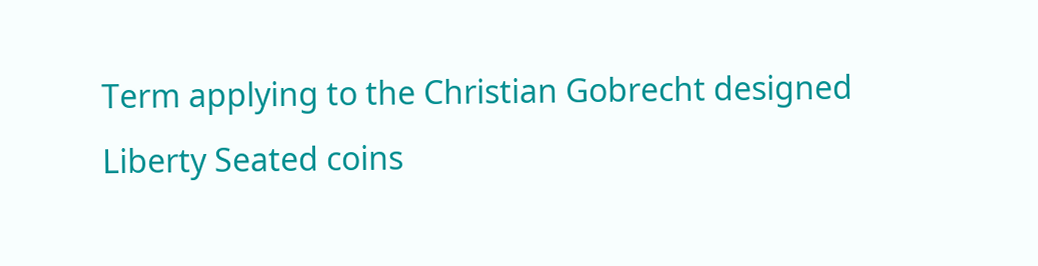Term applying to the Christian Gobrecht designed Liberty Seated coins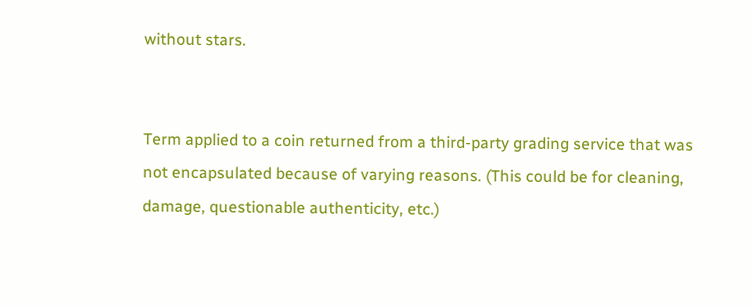without stars.


Term applied to a coin returned from a third-party grading service that was not encapsulated because of varying reasons. (This could be for cleaning, damage, questionable authenticity, etc.)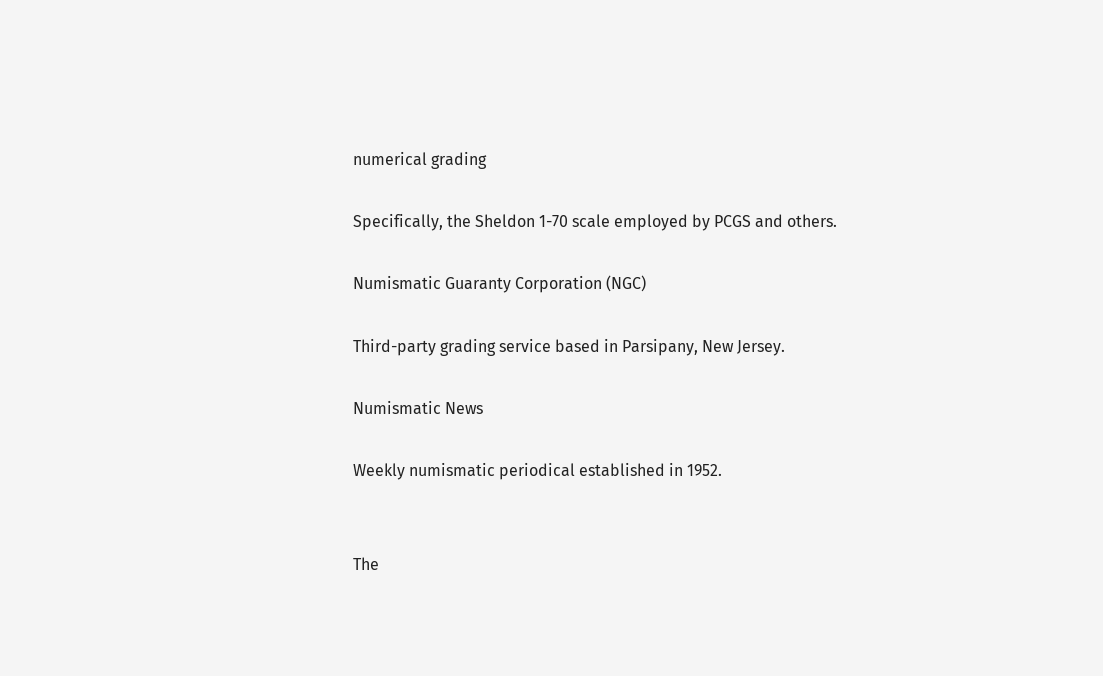numerical grading

Specifically, the Sheldon 1-70 scale employed by PCGS and others.

Numismatic Guaranty Corporation (NGC)

Third-party grading service based in Parsipany, New Jersey.

Numismatic News

Weekly numismatic periodical established in 1952.


The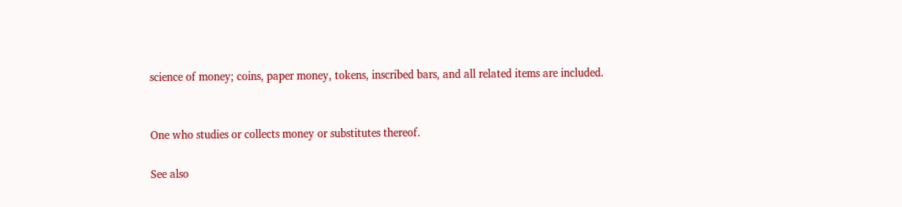science of money; coins, paper money, tokens, inscribed bars, and all related items are included.


One who studies or collects money or substitutes thereof.

See also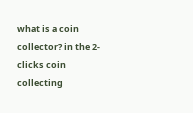what is a coin collector? in the 2-clicks coin collecting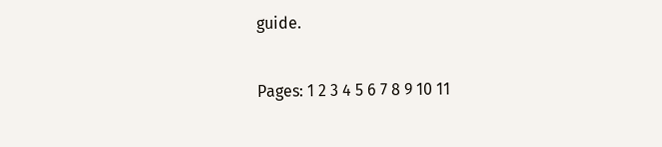guide.

Pages: 1 2 3 4 5 6 7 8 9 10 11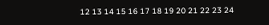12 13 14 15 16 17 18 19 20 21 22 23 24